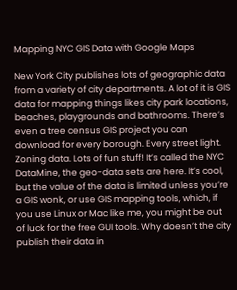Mapping NYC GIS Data with Google Maps

New York City publishes lots of geographic data from a variety of city departments. A lot of it is GIS data for mapping things likes city park locations, beaches, playgrounds and bathrooms. There’s even a tree census GIS project you can download for every borough. Every street light. Zoning data. Lots of fun stuff! It’s called the NYC DataMine, the geo-data sets are here. It’s cool, but the value of the data is limited unless you’re a GIS wonk, or use GIS mapping tools, which, if you use Linux or Mac like me, you might be out of luck for the free GUI tools. Why doesn’t the city publish their data in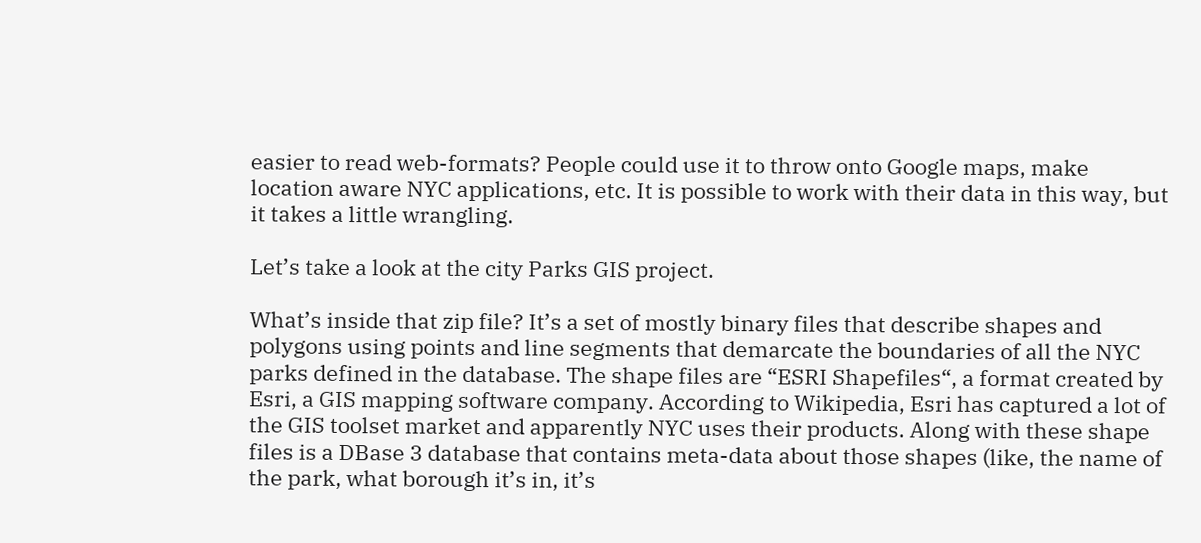easier to read web-formats? People could use it to throw onto Google maps, make location aware NYC applications, etc. It is possible to work with their data in this way, but it takes a little wrangling.

Let’s take a look at the city Parks GIS project.

What’s inside that zip file? It’s a set of mostly binary files that describe shapes and polygons using points and line segments that demarcate the boundaries of all the NYC parks defined in the database. The shape files are “ESRI Shapefiles“, a format created by Esri, a GIS mapping software company. According to Wikipedia, Esri has captured a lot of the GIS toolset market and apparently NYC uses their products. Along with these shape files is a DBase 3 database that contains meta-data about those shapes (like, the name of the park, what borough it’s in, it’s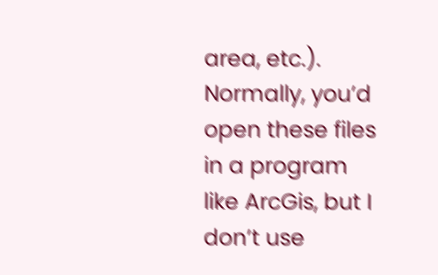area, etc.). Normally, you’d open these files in a program like ArcGis, but I don’t use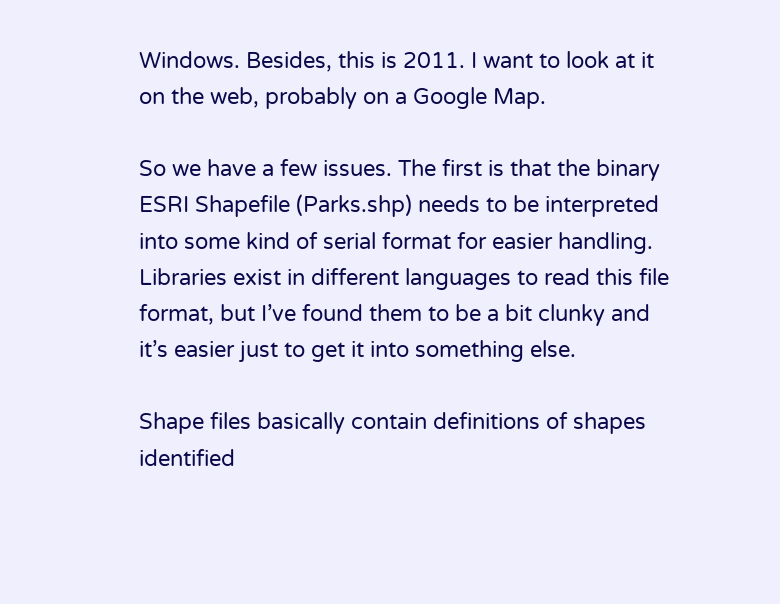Windows. Besides, this is 2011. I want to look at it on the web, probably on a Google Map.

So we have a few issues. The first is that the binary ESRI Shapefile (Parks.shp) needs to be interpreted into some kind of serial format for easier handling. Libraries exist in different languages to read this file format, but I’ve found them to be a bit clunky and it’s easier just to get it into something else.

Shape files basically contain definitions of shapes identified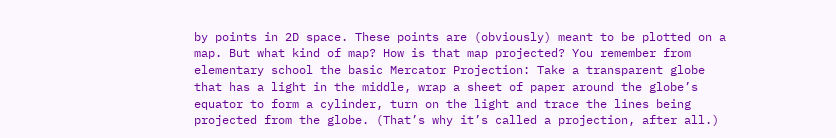by points in 2D space. These points are (obviously) meant to be plotted on a map. But what kind of map? How is that map projected? You remember from elementary school the basic Mercator Projection: Take a transparent globe that has a light in the middle, wrap a sheet of paper around the globe’s equator to form a cylinder, turn on the light and trace the lines being projected from the globe. (That’s why it’s called a projection, after all.)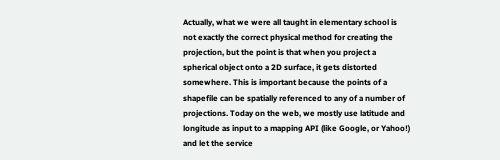Actually, what we were all taught in elementary school is not exactly the correct physical method for creating the projection, but the point is that when you project a spherical object onto a 2D surface, it gets distorted somewhere. This is important because the points of a shapefile can be spatially referenced to any of a number of projections. Today on the web, we mostly use latitude and longitude as input to a mapping API (like Google, or Yahoo!) and let the service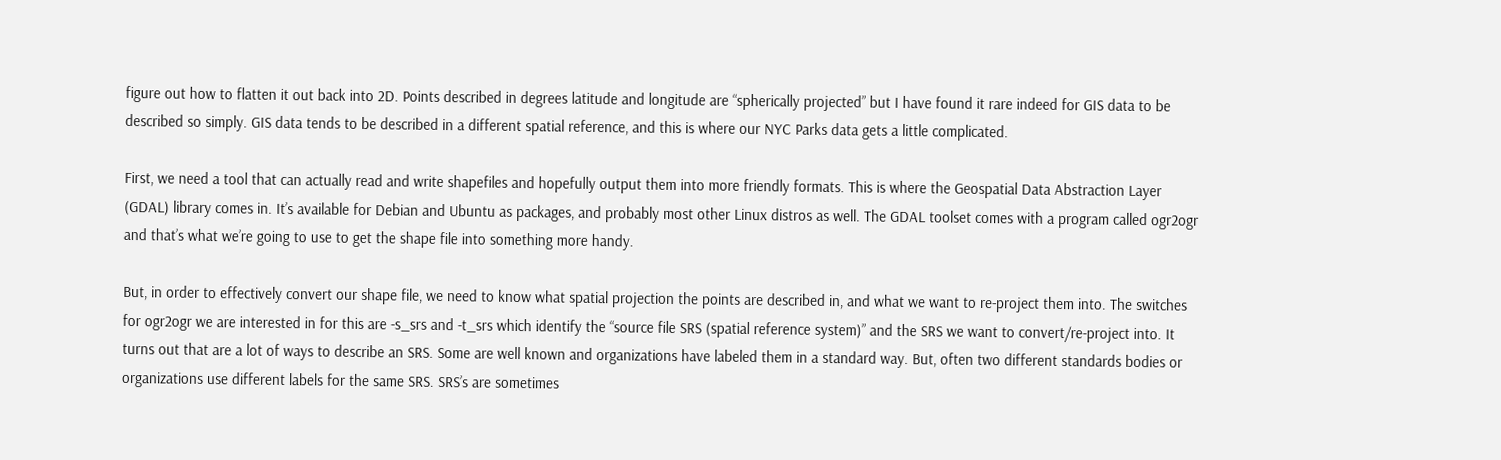figure out how to flatten it out back into 2D. Points described in degrees latitude and longitude are “spherically projected” but I have found it rare indeed for GIS data to be described so simply. GIS data tends to be described in a different spatial reference, and this is where our NYC Parks data gets a little complicated.

First, we need a tool that can actually read and write shapefiles and hopefully output them into more friendly formats. This is where the Geospatial Data Abstraction Layer (GDAL) library comes in. It’s available for Debian and Ubuntu as packages, and probably most other Linux distros as well. The GDAL toolset comes with a program called ogr2ogr and that’s what we’re going to use to get the shape file into something more handy.

But, in order to effectively convert our shape file, we need to know what spatial projection the points are described in, and what we want to re-project them into. The switches for ogr2ogr we are interested in for this are -s_srs and -t_srs which identify the “source file SRS (spatial reference system)” and the SRS we want to convert/re-project into. It turns out that are a lot of ways to describe an SRS. Some are well known and organizations have labeled them in a standard way. But, often two different standards bodies or organizations use different labels for the same SRS. SRS’s are sometimes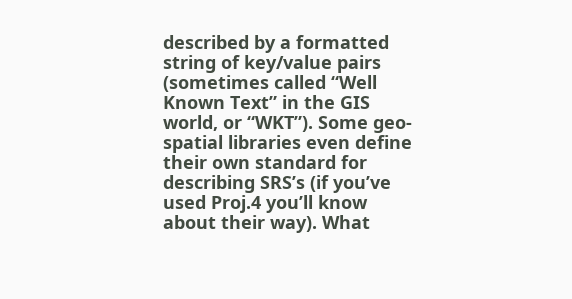described by a formatted string of key/value pairs (sometimes called “Well Known Text” in the GIS world, or “WKT”). Some geo-spatial libraries even define their own standard for describing SRS’s (if you’ve used Proj.4 you’ll know about their way). What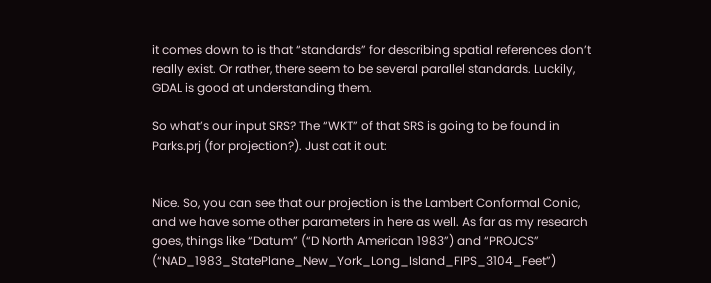it comes down to is that “standards” for describing spatial references don’t really exist. Or rather, there seem to be several parallel standards. Luckily, GDAL is good at understanding them.

So what’s our input SRS? The “WKT” of that SRS is going to be found in Parks.prj (for projection?). Just cat it out:


Nice. So, you can see that our projection is the Lambert Conformal Conic, and we have some other parameters in here as well. As far as my research goes, things like “Datum” (“D North American 1983”) and “PROJCS” (“NAD_1983_StatePlane_New_York_Long_Island_FIPS_3104_Feet”)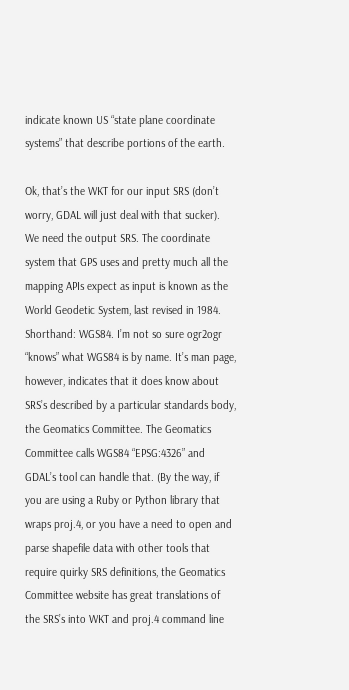indicate known US “state plane coordinate systems” that describe portions of the earth.

Ok, that’s the WKT for our input SRS (don’t worry, GDAL will just deal with that sucker). We need the output SRS. The coordinate system that GPS uses and pretty much all the mapping APIs expect as input is known as the World Geodetic System, last revised in 1984. Shorthand: WGS84. I’m not so sure ogr2ogr “knows” what WGS84 is by name. It’s man page, however, indicates that it does know about SRS’s described by a particular standards body, the Geomatics Committee. The Geomatics Committee calls WGS84 “EPSG:4326” and GDAL’s tool can handle that. (By the way, if you are using a Ruby or Python library that wraps proj.4, or you have a need to open and parse shapefile data with other tools that require quirky SRS definitions, the Geomatics Committee website has great translations of the SRS’s into WKT and proj.4 command line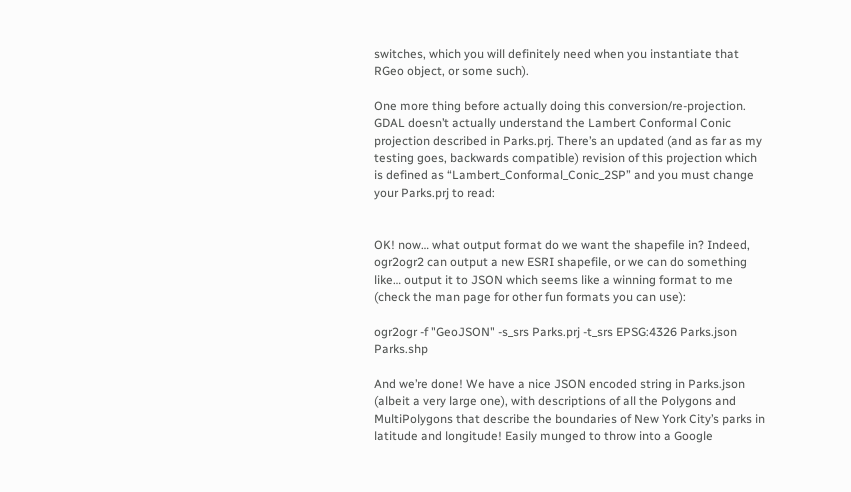switches, which you will definitely need when you instantiate that RGeo object, or some such).

One more thing before actually doing this conversion/re-projection. GDAL doesn’t actually understand the Lambert Conformal Conic projection described in Parks.prj. There’s an updated (and as far as my testing goes, backwards compatible) revision of this projection which is defined as “Lambert_Conformal_Conic_2SP” and you must change your Parks.prj to read:


OK! now… what output format do we want the shapefile in? Indeed, ogr2ogr2 can output a new ESRI shapefile, or we can do something like… output it to JSON which seems like a winning format to me (check the man page for other fun formats you can use):

ogr2ogr -f "GeoJSON" -s_srs Parks.prj -t_srs EPSG:4326 Parks.json Parks.shp

And we’re done! We have a nice JSON encoded string in Parks.json (albeit a very large one), with descriptions of all the Polygons and MultiPolygons that describe the boundaries of New York City’s parks in latitude and longitude! Easily munged to throw into a Google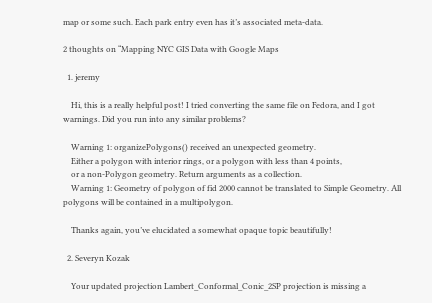map or some such. Each park entry even has it’s associated meta-data.

2 thoughts on “Mapping NYC GIS Data with Google Maps

  1. jeremy

    Hi, this is a really helpful post! I tried converting the same file on Fedora, and I got warnings. Did you run into any similar problems?

    Warning 1: organizePolygons() received an unexpected geometry.
    Either a polygon with interior rings, or a polygon with less than 4 points,
    or a non-Polygon geometry. Return arguments as a collection.
    Warning 1: Geometry of polygon of fid 2000 cannot be translated to Simple Geometry. All polygons will be contained in a multipolygon.

    Thanks again, you’ve elucidated a somewhat opaque topic beautifully!

  2. Severyn Kozak

    Your updated projection Lambert_Conformal_Conic_2SP projection is missing a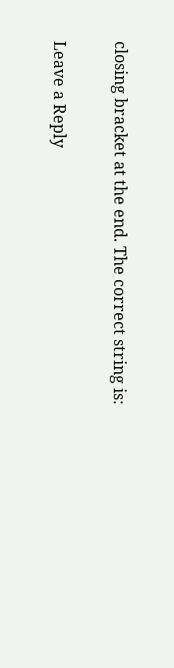closing bracket at the end. The correct string is:


Leave a Reply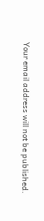Your email address will not be published.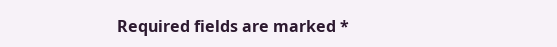Required fields are marked *